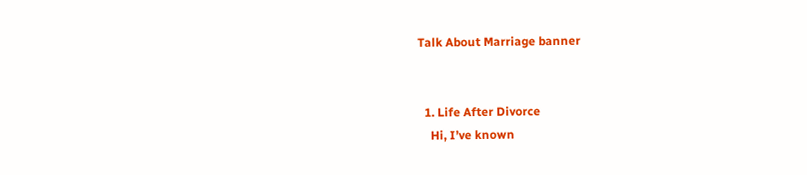Talk About Marriage banner


  1. Life After Divorce
    Hi, I’ve known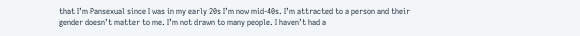that I’m Pansexual since I was in my early 20s I’m now mid-40s. I’m attracted to a person and their gender doesn’t matter to me. I’m not drawn to many people. I haven’t had a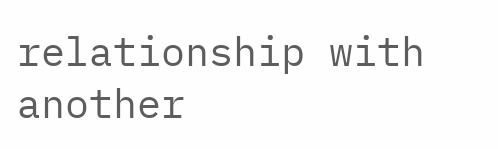relationship with another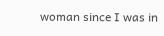woman since I was in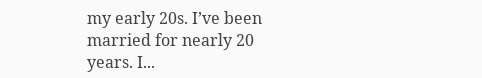my early 20s. I’ve been married for nearly 20 years. I...